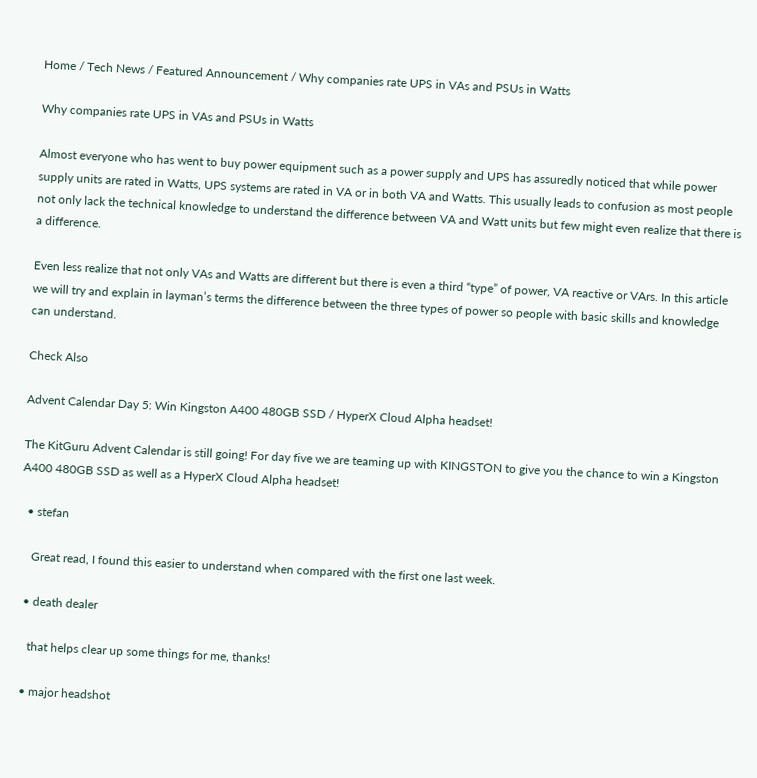Home / Tech News / Featured Announcement / Why companies rate UPS in VAs and PSUs in Watts

Why companies rate UPS in VAs and PSUs in Watts

Almost everyone who has went to buy power equipment such as a power supply and UPS has assuredly noticed that while power supply units are rated in Watts, UPS systems are rated in VA or in both VA and Watts. This usually leads to confusion as most people not only lack the technical knowledge to understand the difference between VA and Watt units but few might even realize that there is a difference.

Even less realize that not only VAs and Watts are different but there is even a third “type” of power, VA reactive or VArs. In this article we will try and explain in layman’s terms the difference between the three types of power so people with basic skills and knowledge can understand.

Check Also

Advent Calendar Day 5: Win Kingston A400 480GB SSD / HyperX Cloud Alpha headset!

The KitGuru Advent Calendar is still going! For day five we are teaming up with KINGSTON to give you the chance to win a Kingston A400 480GB SSD as well as a HyperX Cloud Alpha headset!

  • stefan

    Great read, I found this easier to understand when compared with the first one last week.

  • death dealer

    that helps clear up some things for me, thanks!

  • major headshot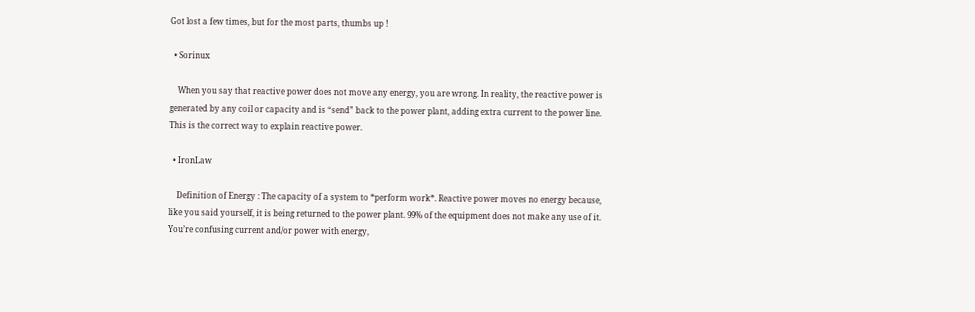Got lost a few times, but for the most parts, thumbs up !

  • Sorinux

    When you say that reactive power does not move any energy, you are wrong. In reality, the reactive power is generated by any coil or capacity and is “send” back to the power plant, adding extra current to the power line. This is the correct way to explain reactive power.

  • IronLaw

    Definition of Energy : The capacity of a system to *perform work*. Reactive power moves no energy because, like you said yourself, it is being returned to the power plant. 99% of the equipment does not make any use of it. You’re confusing current and/or power with energy,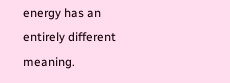energy has an entirely different meaning.